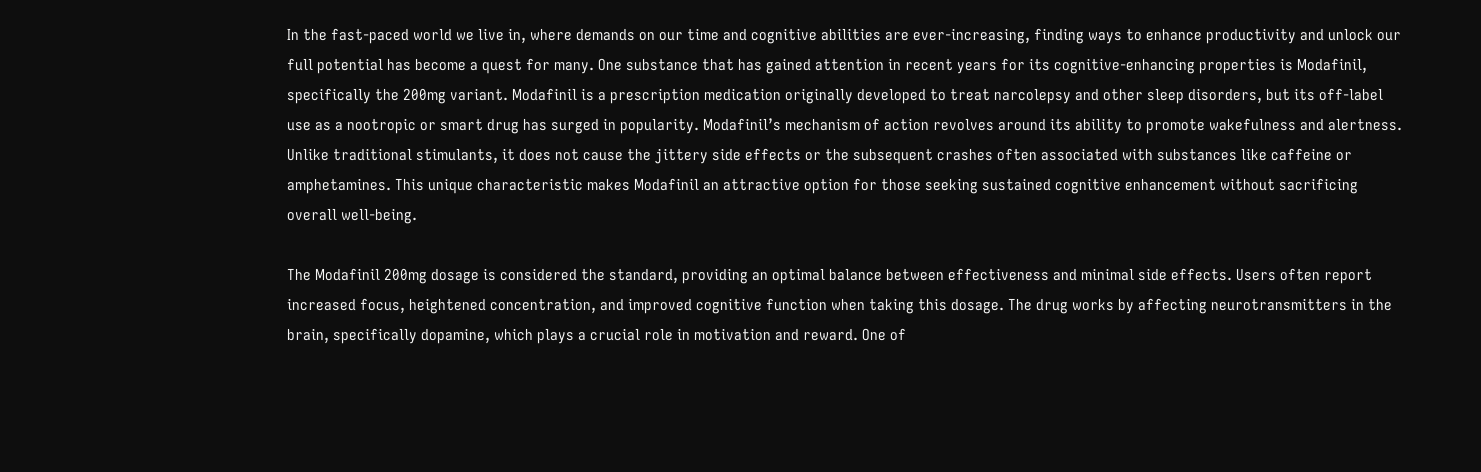In the fast-paced world we live in, where demands on our time and cognitive abilities are ever-increasing, finding ways to enhance productivity and unlock our full potential has become a quest for many. One substance that has gained attention in recent years for its cognitive-enhancing properties is Modafinil, specifically the 200mg variant. Modafinil is a prescription medication originally developed to treat narcolepsy and other sleep disorders, but its off-label use as a nootropic or smart drug has surged in popularity. Modafinil’s mechanism of action revolves around its ability to promote wakefulness and alertness. Unlike traditional stimulants, it does not cause the jittery side effects or the subsequent crashes often associated with substances like caffeine or amphetamines. This unique characteristic makes Modafinil an attractive option for those seeking sustained cognitive enhancement without sacrificing overall well-being.

The Modafinil 200mg dosage is considered the standard, providing an optimal balance between effectiveness and minimal side effects. Users often report increased focus, heightened concentration, and improved cognitive function when taking this dosage. The drug works by affecting neurotransmitters in the brain, specifically dopamine, which plays a crucial role in motivation and reward. One of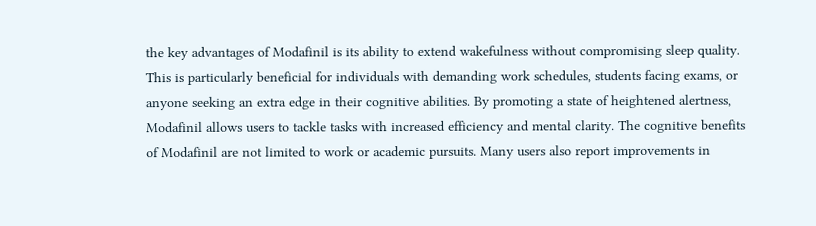the key advantages of Modafinil is its ability to extend wakefulness without compromising sleep quality. This is particularly beneficial for individuals with demanding work schedules, students facing exams, or anyone seeking an extra edge in their cognitive abilities. By promoting a state of heightened alertness, Modafinil allows users to tackle tasks with increased efficiency and mental clarity. The cognitive benefits of Modafinil are not limited to work or academic pursuits. Many users also report improvements in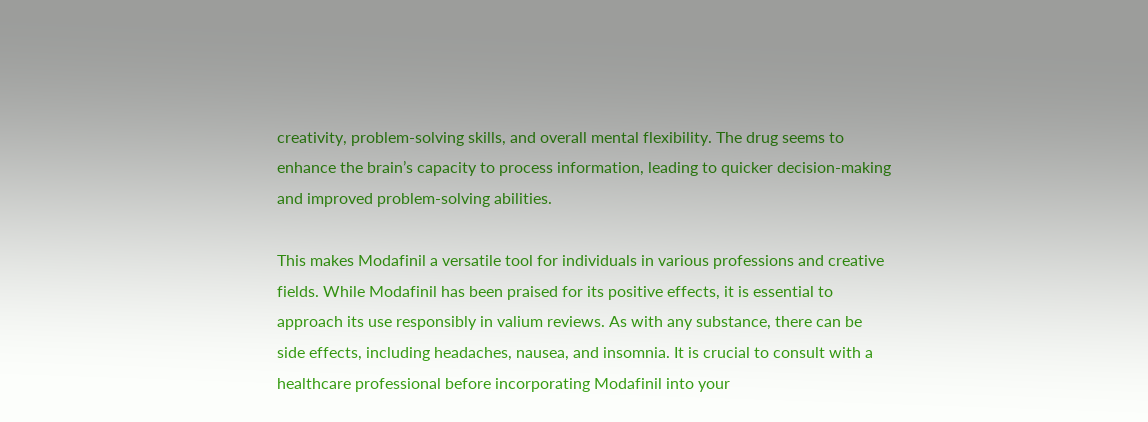creativity, problem-solving skills, and overall mental flexibility. The drug seems to enhance the brain’s capacity to process information, leading to quicker decision-making and improved problem-solving abilities.

This makes Modafinil a versatile tool for individuals in various professions and creative fields. While Modafinil has been praised for its positive effects, it is essential to approach its use responsibly in valium reviews. As with any substance, there can be side effects, including headaches, nausea, and insomnia. It is crucial to consult with a healthcare professional before incorporating Modafinil into your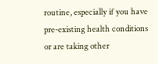routine, especially if you have pre-existing health conditions or are taking other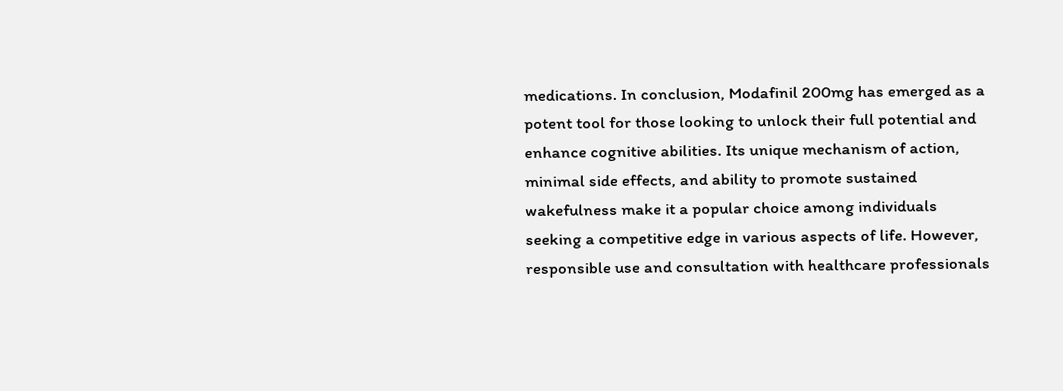medications. In conclusion, Modafinil 200mg has emerged as a potent tool for those looking to unlock their full potential and enhance cognitive abilities. Its unique mechanism of action, minimal side effects, and ability to promote sustained wakefulness make it a popular choice among individuals seeking a competitive edge in various aspects of life. However, responsible use and consultation with healthcare professionals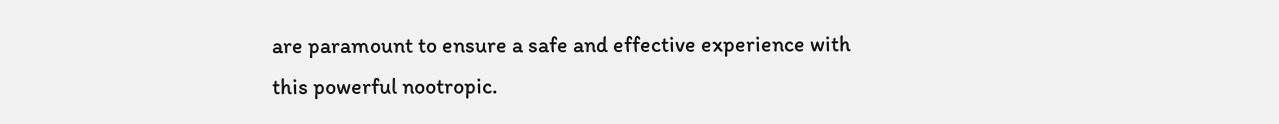are paramount to ensure a safe and effective experience with this powerful nootropic.